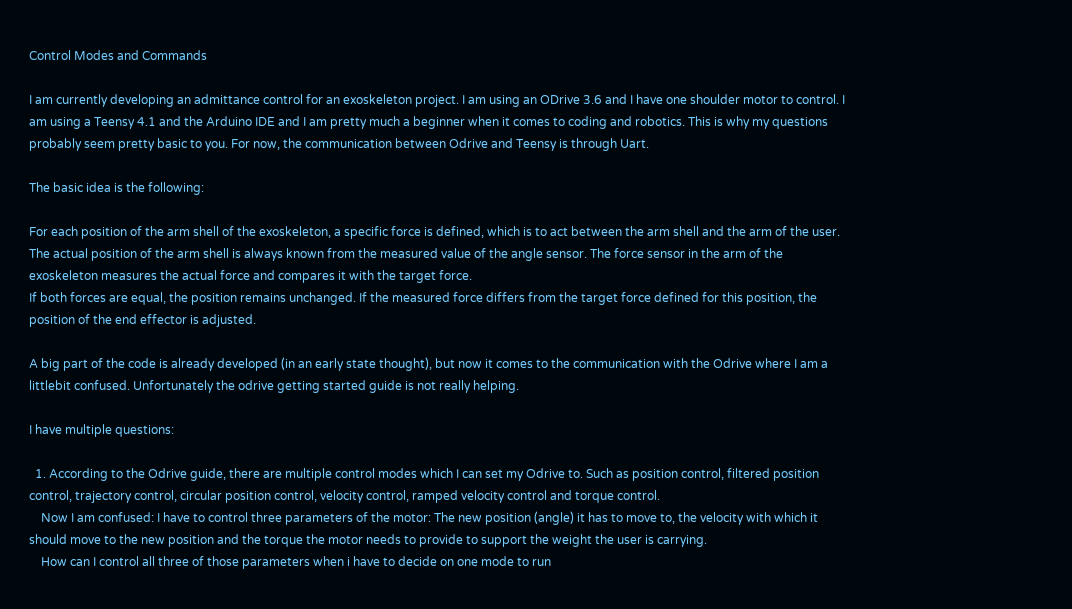Control Modes and Commands

I am currently developing an admittance control for an exoskeleton project. I am using an ODrive 3.6 and I have one shoulder motor to control. I am using a Teensy 4.1 and the Arduino IDE and I am pretty much a beginner when it comes to coding and robotics. This is why my questions probably seem pretty basic to you. For now, the communication between Odrive and Teensy is through Uart.

The basic idea is the following:

For each position of the arm shell of the exoskeleton, a specific force is defined, which is to act between the arm shell and the arm of the user. The actual position of the arm shell is always known from the measured value of the angle sensor. The force sensor in the arm of the exoskeleton measures the actual force and compares it with the target force.
If both forces are equal, the position remains unchanged. If the measured force differs from the target force defined for this position, the position of the end effector is adjusted.

A big part of the code is already developed (in an early state thought), but now it comes to the communication with the Odrive where I am a littlebit confused. Unfortunately the odrive getting started guide is not really helping.

I have multiple questions:

  1. According to the Odrive guide, there are multiple control modes which I can set my Odrive to. Such as position control, filtered position control, trajectory control, circular position control, velocity control, ramped velocity control and torque control.
    Now I am confused: I have to control three parameters of the motor: The new position (angle) it has to move to, the velocity with which it should move to the new position and the torque the motor needs to provide to support the weight the user is carrying.
    How can I control all three of those parameters when i have to decide on one mode to run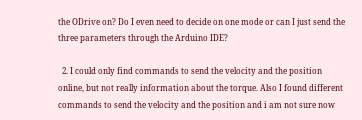the ODrive on? Do I even need to decide on one mode or can I just send the three parameters through the Arduino IDE?

  2. I could only find commands to send the velocity and the position online, but not really information about the torque. Also I found different commands to send the velocity and the position and i am not sure now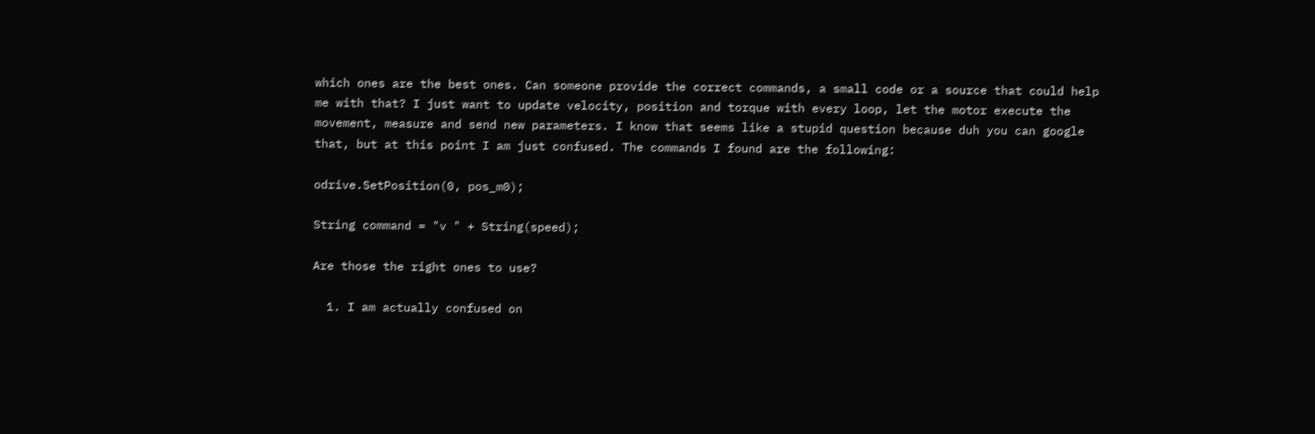which ones are the best ones. Can someone provide the correct commands, a small code or a source that could help me with that? I just want to update velocity, position and torque with every loop, let the motor execute the movement, measure and send new parameters. I know that seems like a stupid question because duh you can google that, but at this point I am just confused. The commands I found are the following:

odrive.SetPosition(0, pos_m0);

String command = "v " + String(speed);

Are those the right ones to use?

  1. I am actually confused on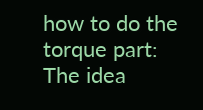how to do the torque part: The idea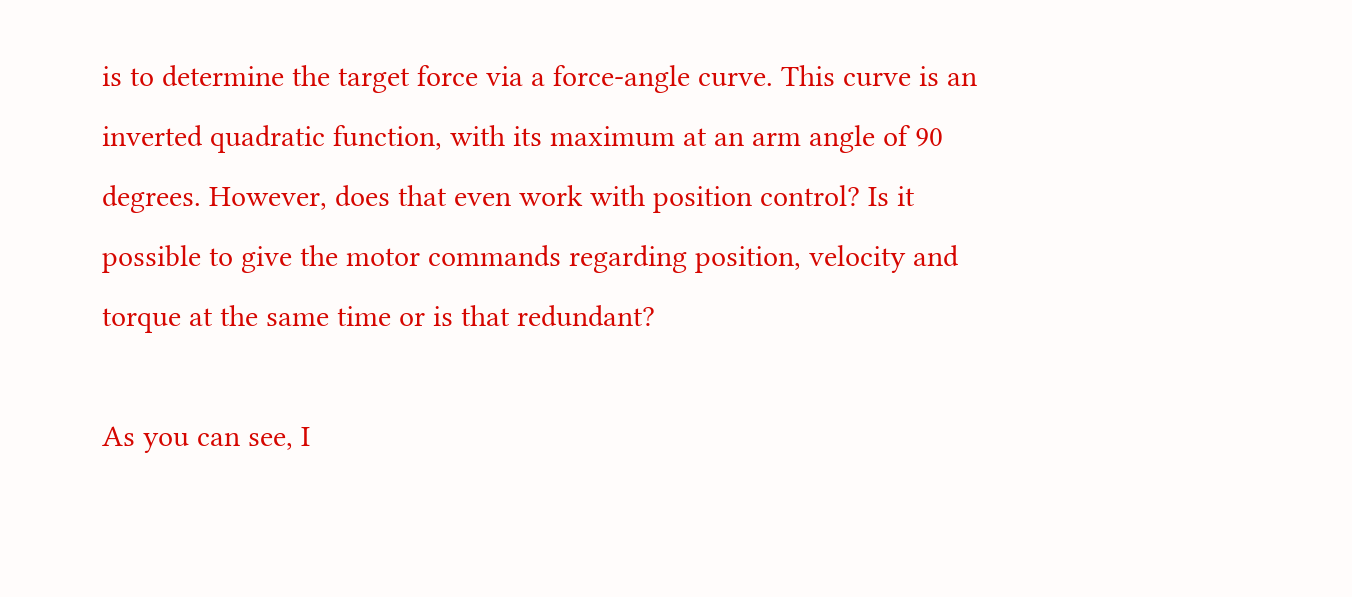is to determine the target force via a force-angle curve. This curve is an inverted quadratic function, with its maximum at an arm angle of 90 degrees. However, does that even work with position control? Is it possible to give the motor commands regarding position, velocity and torque at the same time or is that redundant?

As you can see, I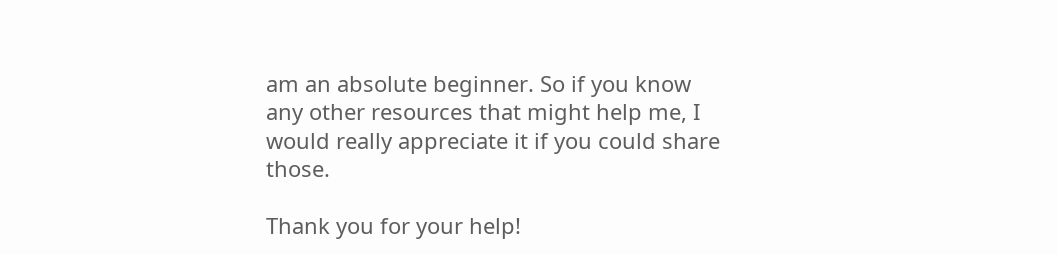am an absolute beginner. So if you know any other resources that might help me, I would really appreciate it if you could share those.

Thank you for your help!